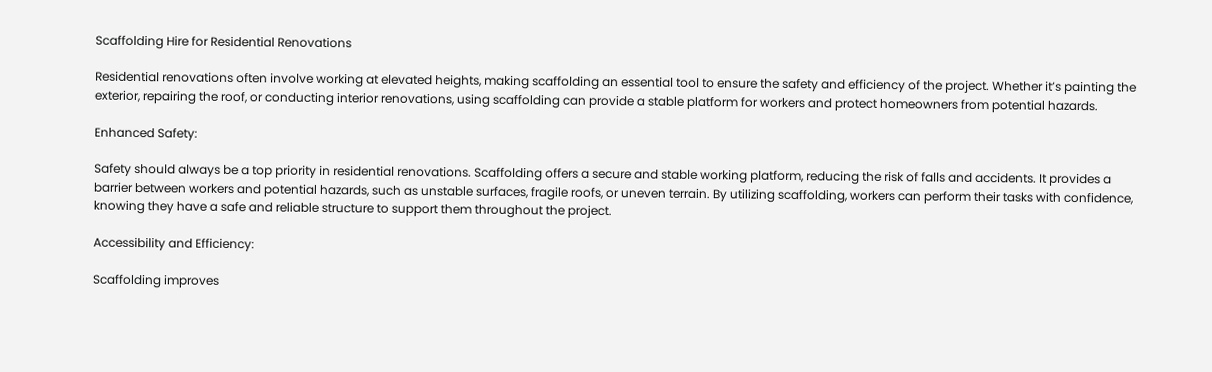Scaffolding Hire for Residential Renovations

Residential renovations often involve working at elevated heights, making scaffolding an essential tool to ensure the safety and efficiency of the project. Whether it’s painting the exterior, repairing the roof, or conducting interior renovations, using scaffolding can provide a stable platform for workers and protect homeowners from potential hazards.

Enhanced Safety:

Safety should always be a top priority in residential renovations. Scaffolding offers a secure and stable working platform, reducing the risk of falls and accidents. It provides a barrier between workers and potential hazards, such as unstable surfaces, fragile roofs, or uneven terrain. By utilizing scaffolding, workers can perform their tasks with confidence, knowing they have a safe and reliable structure to support them throughout the project.

Accessibility and Efficiency:

Scaffolding improves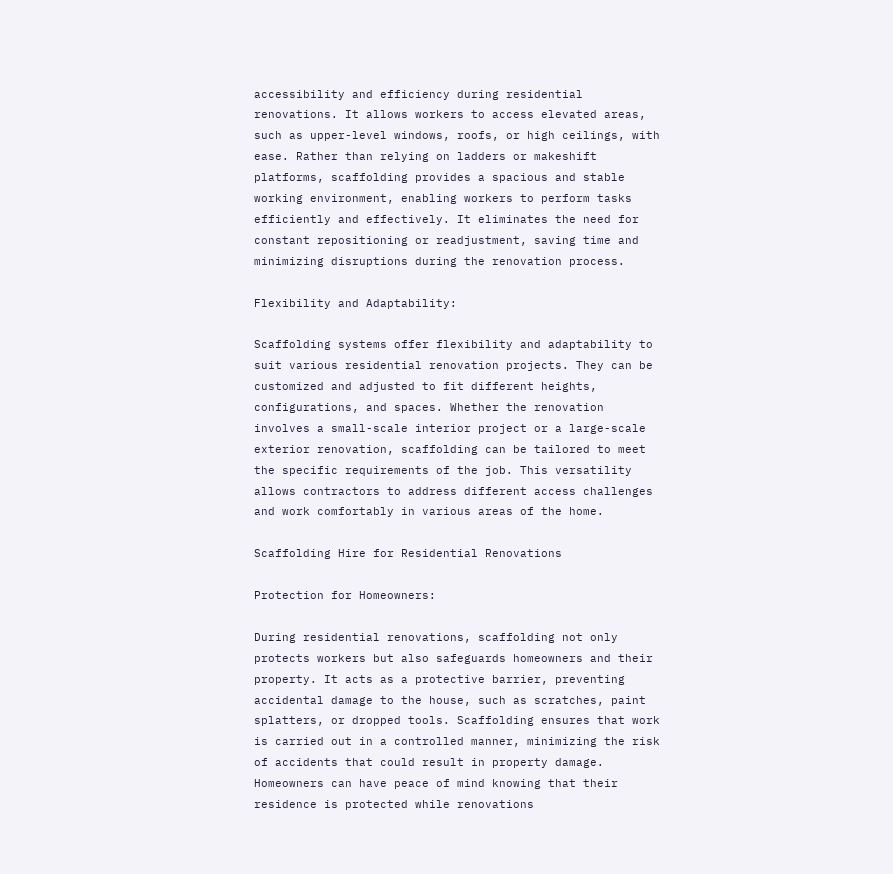accessibility and efficiency during residential renovations. It allows workers to access elevated areas, such as upper-level windows, roofs, or high ceilings, with ease. Rather than relying on ladders or makeshift platforms, scaffolding provides a spacious and stable working environment, enabling workers to perform tasks efficiently and effectively. It eliminates the need for constant repositioning or readjustment, saving time and minimizing disruptions during the renovation process.

Flexibility and Adaptability:

Scaffolding systems offer flexibility and adaptability to suit various residential renovation projects. They can be customized and adjusted to fit different heights, configurations, and spaces. Whether the renovation involves a small-scale interior project or a large-scale exterior renovation, scaffolding can be tailored to meet the specific requirements of the job. This versatility allows contractors to address different access challenges and work comfortably in various areas of the home.

Scaffolding Hire for Residential Renovations

Protection for Homeowners:

During residential renovations, scaffolding not only protects workers but also safeguards homeowners and their property. It acts as a protective barrier, preventing accidental damage to the house, such as scratches, paint splatters, or dropped tools. Scaffolding ensures that work is carried out in a controlled manner, minimizing the risk of accidents that could result in property damage. Homeowners can have peace of mind knowing that their residence is protected while renovations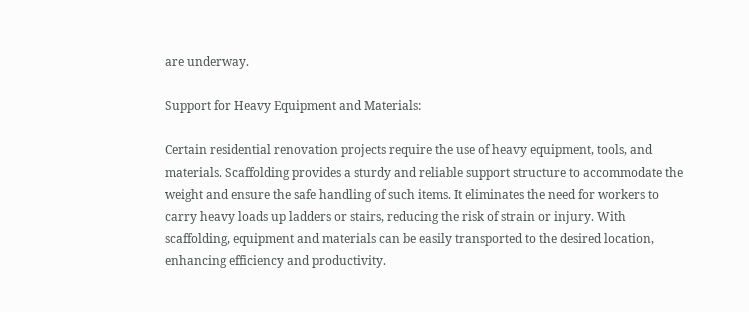are underway.

Support for Heavy Equipment and Materials:

Certain residential renovation projects require the use of heavy equipment, tools, and materials. Scaffolding provides a sturdy and reliable support structure to accommodate the weight and ensure the safe handling of such items. It eliminates the need for workers to carry heavy loads up ladders or stairs, reducing the risk of strain or injury. With scaffolding, equipment and materials can be easily transported to the desired location, enhancing efficiency and productivity.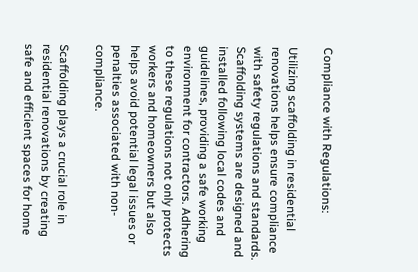Compliance with Regulations:

Utilizing scaffolding in residential renovations helps ensure compliance with safety regulations and standards. Scaffolding systems are designed and installed following local codes and guidelines, providing a safe working environment for contractors. Adhering to these regulations not only protects workers and homeowners but also helps avoid potential legal issues or penalties associated with non-compliance.

Scaffolding plays a crucial role in residential renovations by creating safe and efficient spaces for home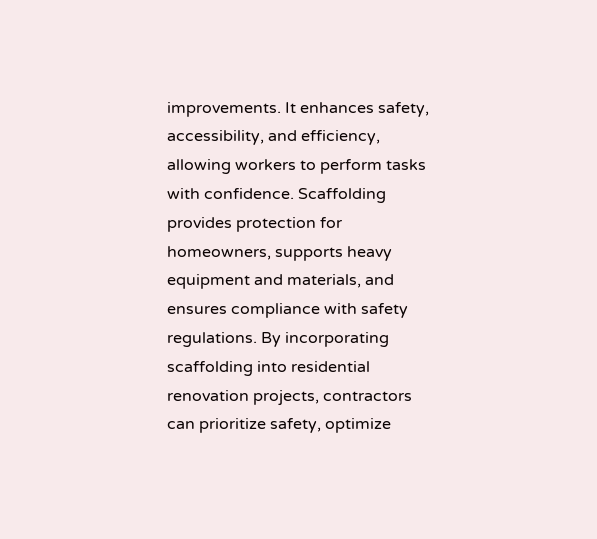improvements. It enhances safety, accessibility, and efficiency, allowing workers to perform tasks with confidence. Scaffolding provides protection for homeowners, supports heavy equipment and materials, and ensures compliance with safety regulations. By incorporating scaffolding into residential renovation projects, contractors can prioritize safety, optimize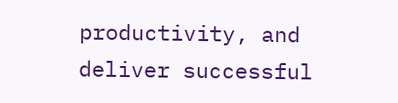productivity, and deliver successful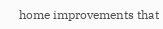home improvements that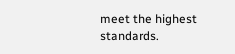meet the highest standards.